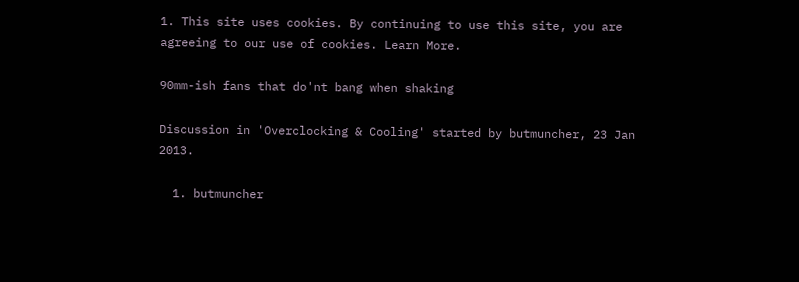1. This site uses cookies. By continuing to use this site, you are agreeing to our use of cookies. Learn More.

90mm-ish fans that do'nt bang when shaking

Discussion in 'Overclocking & Cooling' started by butmuncher, 23 Jan 2013.

  1. butmuncher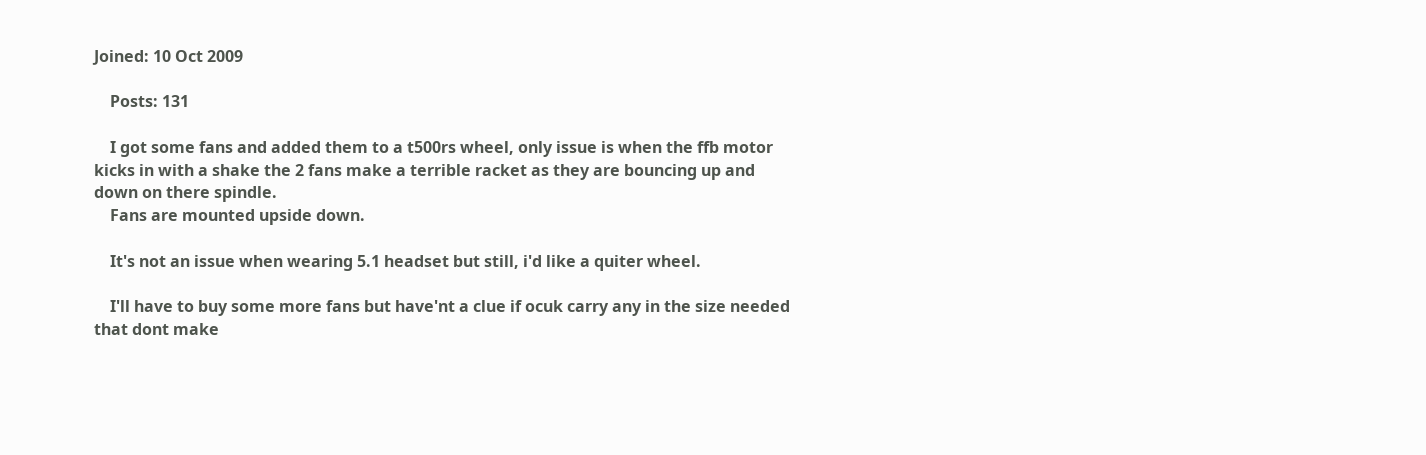Joined: 10 Oct 2009

    Posts: 131

    I got some fans and added them to a t500rs wheel, only issue is when the ffb motor kicks in with a shake the 2 fans make a terrible racket as they are bouncing up and down on there spindle.
    Fans are mounted upside down.

    It's not an issue when wearing 5.1 headset but still, i'd like a quiter wheel.

    I'll have to buy some more fans but have'nt a clue if ocuk carry any in the size needed that dont make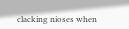clacking nioses when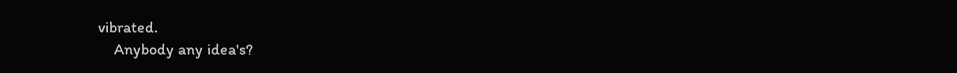vibrated.
    Anybody any idea's?